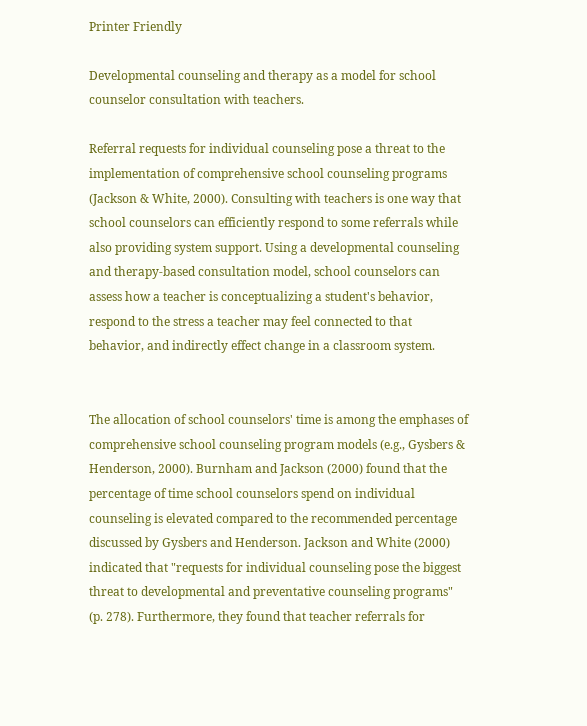Printer Friendly

Developmental counseling and therapy as a model for school counselor consultation with teachers.

Referral requests for individual counseling pose a threat to the implementation of comprehensive school counseling programs (Jackson & White, 2000). Consulting with teachers is one way that school counselors can efficiently respond to some referrals while also providing system support. Using a developmental counseling and therapy-based consultation model, school counselors can assess how a teacher is conceptualizing a student's behavior, respond to the stress a teacher may feel connected to that behavior, and indirectly effect change in a classroom system.


The allocation of school counselors' time is among the emphases of comprehensive school counseling program models (e.g., Gysbers & Henderson, 2000). Burnham and Jackson (2000) found that the percentage of time school counselors spend on individual counseling is elevated compared to the recommended percentage discussed by Gysbers and Henderson. Jackson and White (2000) indicated that "requests for individual counseling pose the biggest threat to developmental and preventative counseling programs" (p. 278). Furthermore, they found that teacher referrals for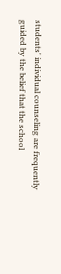students' individual counseling are frequently guided by the belief that the school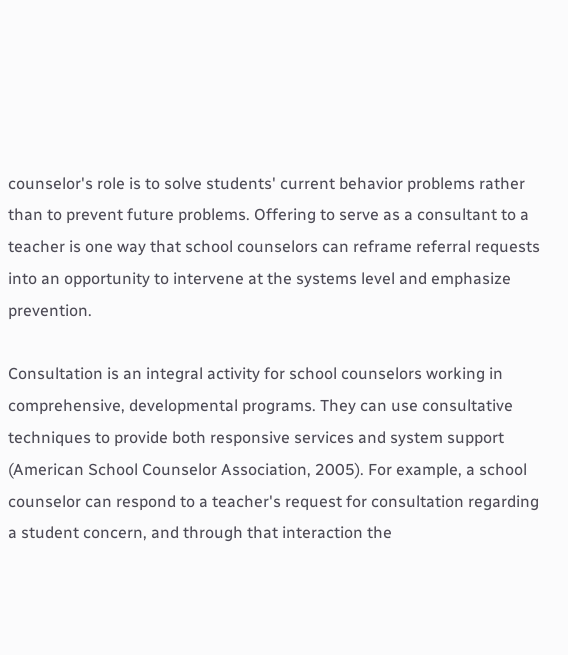counselor's role is to solve students' current behavior problems rather than to prevent future problems. Offering to serve as a consultant to a teacher is one way that school counselors can reframe referral requests into an opportunity to intervene at the systems level and emphasize prevention.

Consultation is an integral activity for school counselors working in comprehensive, developmental programs. They can use consultative techniques to provide both responsive services and system support (American School Counselor Association, 2005). For example, a school counselor can respond to a teacher's request for consultation regarding a student concern, and through that interaction the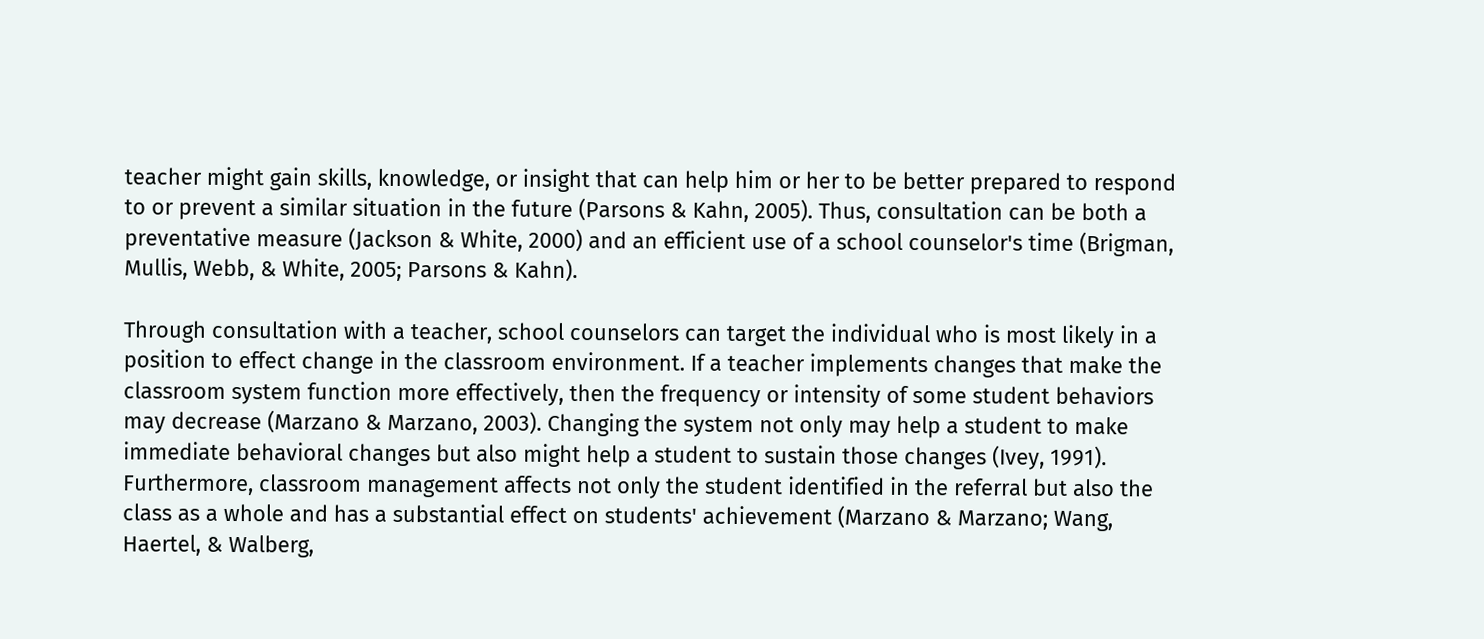teacher might gain skills, knowledge, or insight that can help him or her to be better prepared to respond to or prevent a similar situation in the future (Parsons & Kahn, 2005). Thus, consultation can be both a preventative measure (Jackson & White, 2000) and an efficient use of a school counselor's time (Brigman, Mullis, Webb, & White, 2005; Parsons & Kahn).

Through consultation with a teacher, school counselors can target the individual who is most likely in a position to effect change in the classroom environment. If a teacher implements changes that make the classroom system function more effectively, then the frequency or intensity of some student behaviors may decrease (Marzano & Marzano, 2003). Changing the system not only may help a student to make immediate behavioral changes but also might help a student to sustain those changes (Ivey, 1991). Furthermore, classroom management affects not only the student identified in the referral but also the class as a whole and has a substantial effect on students' achievement (Marzano & Marzano; Wang, Haertel, & Walberg,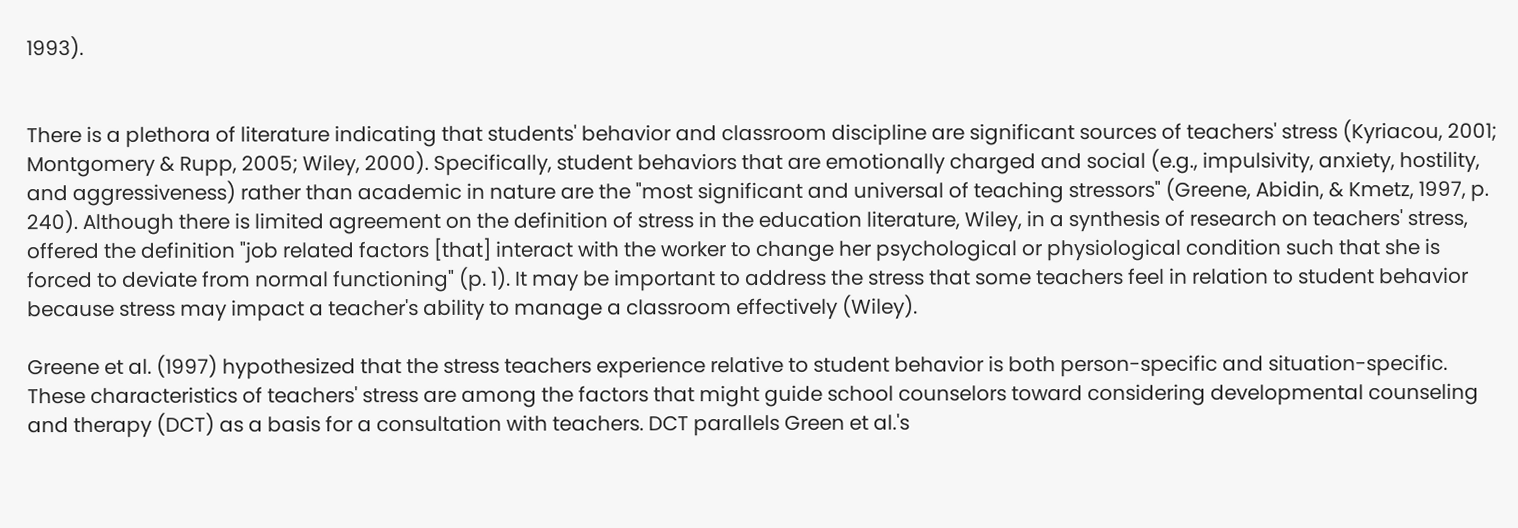1993).


There is a plethora of literature indicating that students' behavior and classroom discipline are significant sources of teachers' stress (Kyriacou, 2001; Montgomery & Rupp, 2005; Wiley, 2000). Specifically, student behaviors that are emotionally charged and social (e.g., impulsivity, anxiety, hostility, and aggressiveness) rather than academic in nature are the "most significant and universal of teaching stressors" (Greene, Abidin, & Kmetz, 1997, p. 240). Although there is limited agreement on the definition of stress in the education literature, Wiley, in a synthesis of research on teachers' stress, offered the definition "job related factors [that] interact with the worker to change her psychological or physiological condition such that she is forced to deviate from normal functioning" (p. 1). It may be important to address the stress that some teachers feel in relation to student behavior because stress may impact a teacher's ability to manage a classroom effectively (Wiley).

Greene et al. (1997) hypothesized that the stress teachers experience relative to student behavior is both person-specific and situation-specific. These characteristics of teachers' stress are among the factors that might guide school counselors toward considering developmental counseling and therapy (DCT) as a basis for a consultation with teachers. DCT parallels Green et al.'s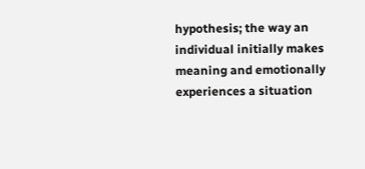hypothesis; the way an individual initially makes meaning and emotionally experiences a situation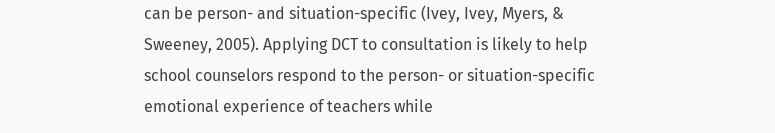can be person- and situation-specific (Ivey, Ivey, Myers, & Sweeney, 2005). Applying DCT to consultation is likely to help school counselors respond to the person- or situation-specific emotional experience of teachers while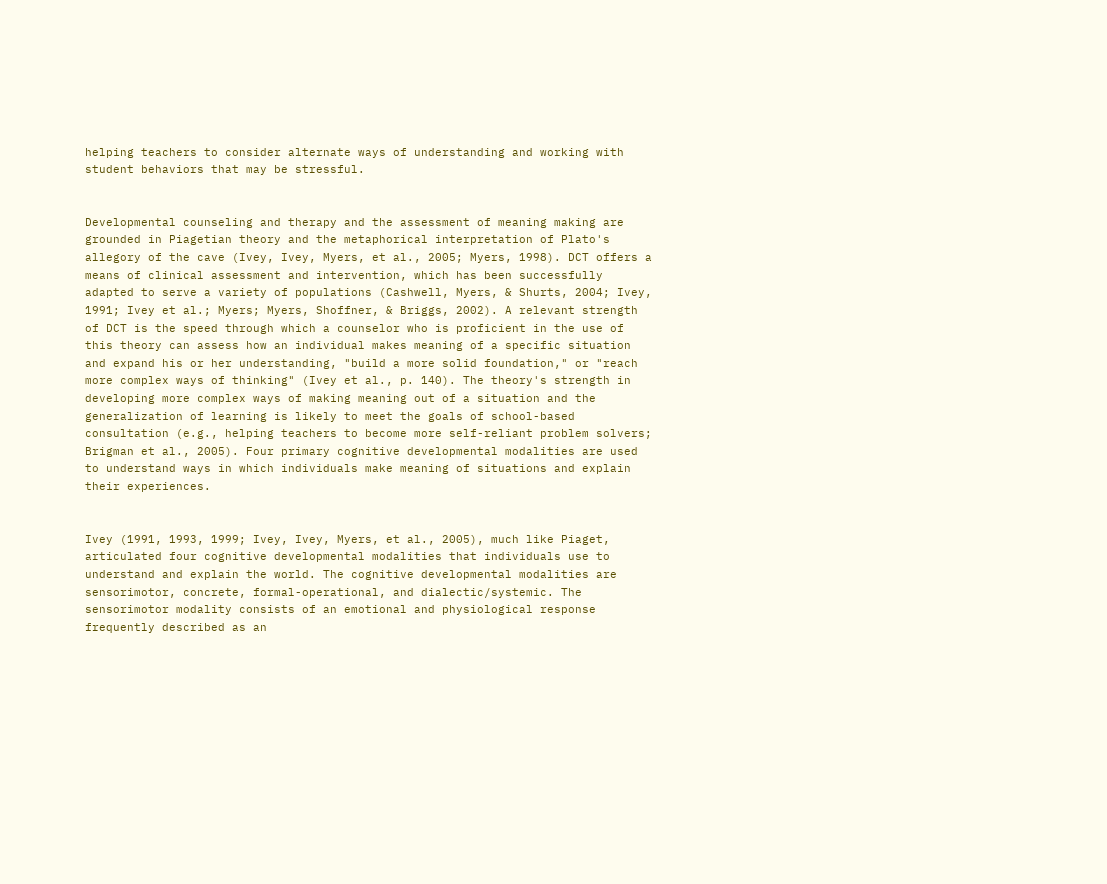helping teachers to consider alternate ways of understanding and working with student behaviors that may be stressful.


Developmental counseling and therapy and the assessment of meaning making are grounded in Piagetian theory and the metaphorical interpretation of Plato's allegory of the cave (Ivey, Ivey, Myers, et al., 2005; Myers, 1998). DCT offers a means of clinical assessment and intervention, which has been successfully adapted to serve a variety of populations (Cashwell, Myers, & Shurts, 2004; Ivey, 1991; Ivey et al.; Myers; Myers, Shoffner, & Briggs, 2002). A relevant strength of DCT is the speed through which a counselor who is proficient in the use of this theory can assess how an individual makes meaning of a specific situation and expand his or her understanding, "build a more solid foundation," or "reach more complex ways of thinking" (Ivey et al., p. 140). The theory's strength in developing more complex ways of making meaning out of a situation and the generalization of learning is likely to meet the goals of school-based consultation (e.g., helping teachers to become more self-reliant problem solvers; Brigman et al., 2005). Four primary cognitive developmental modalities are used to understand ways in which individuals make meaning of situations and explain their experiences.


Ivey (1991, 1993, 1999; Ivey, Ivey, Myers, et al., 2005), much like Piaget, articulated four cognitive developmental modalities that individuals use to understand and explain the world. The cognitive developmental modalities are sensorimotor, concrete, formal-operational, and dialectic/systemic. The sensorimotor modality consists of an emotional and physiological response frequently described as an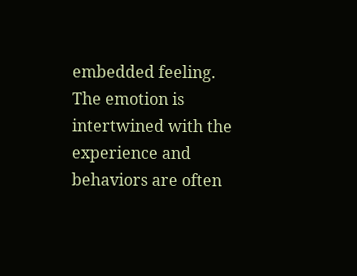embedded feeling. The emotion is intertwined with the experience and behaviors are often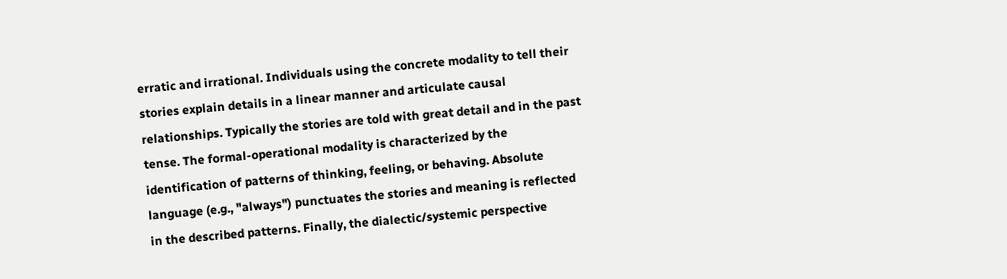erratic and irrational. Individuals using the concrete modality to tell their stories explain details in a linear manner and articulate causal relationships. Typically the stories are told with great detail and in the past tense. The formal-operational modality is characterized by the identification of patterns of thinking, feeling, or behaving. Absolute language (e.g., "always") punctuates the stories and meaning is reflected in the described patterns. Finally, the dialectic/systemic perspective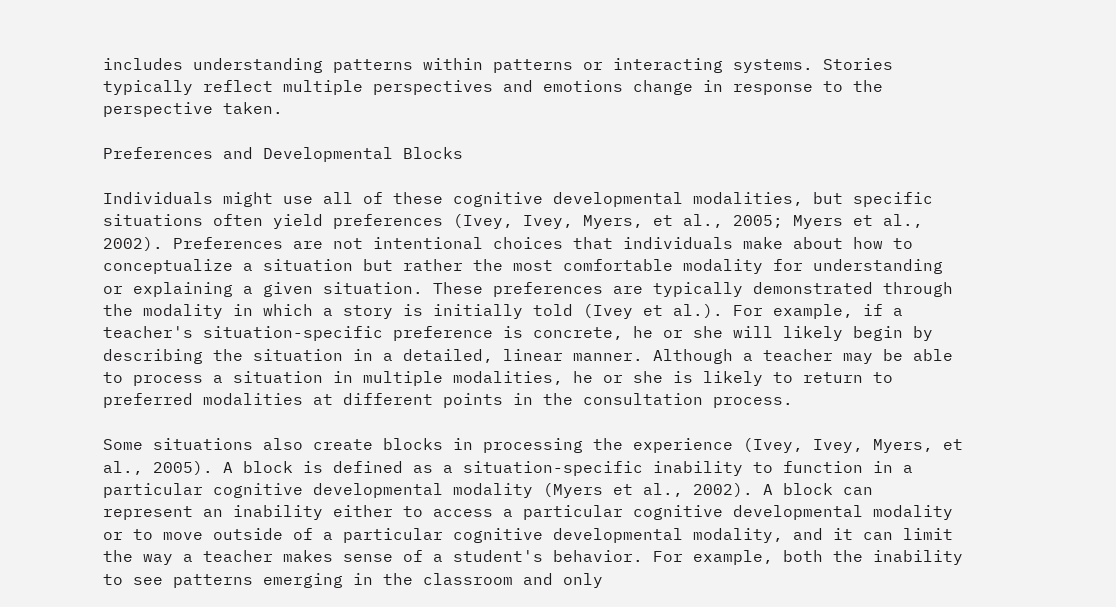includes understanding patterns within patterns or interacting systems. Stories typically reflect multiple perspectives and emotions change in response to the perspective taken.

Preferences and Developmental Blocks

Individuals might use all of these cognitive developmental modalities, but specific situations often yield preferences (Ivey, Ivey, Myers, et al., 2005; Myers et al., 2002). Preferences are not intentional choices that individuals make about how to conceptualize a situation but rather the most comfortable modality for understanding or explaining a given situation. These preferences are typically demonstrated through the modality in which a story is initially told (Ivey et al.). For example, if a teacher's situation-specific preference is concrete, he or she will likely begin by describing the situation in a detailed, linear manner. Although a teacher may be able to process a situation in multiple modalities, he or she is likely to return to preferred modalities at different points in the consultation process.

Some situations also create blocks in processing the experience (Ivey, Ivey, Myers, et al., 2005). A block is defined as a situation-specific inability to function in a particular cognitive developmental modality (Myers et al., 2002). A block can represent an inability either to access a particular cognitive developmental modality or to move outside of a particular cognitive developmental modality, and it can limit the way a teacher makes sense of a student's behavior. For example, both the inability to see patterns emerging in the classroom and only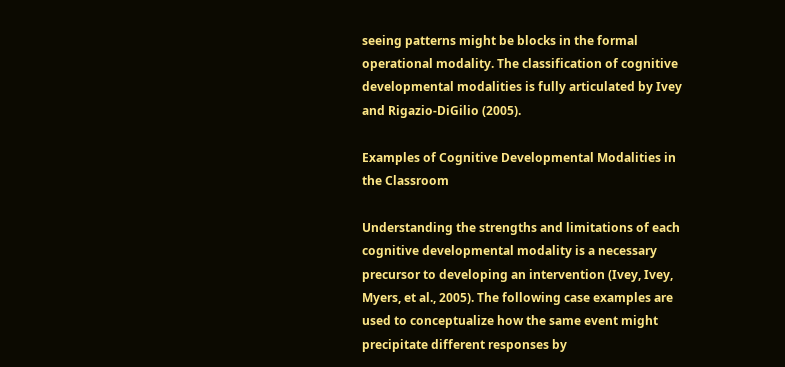seeing patterns might be blocks in the formal operational modality. The classification of cognitive developmental modalities is fully articulated by Ivey and Rigazio-DiGilio (2005).

Examples of Cognitive Developmental Modalities in the Classroom

Understanding the strengths and limitations of each cognitive developmental modality is a necessary precursor to developing an intervention (Ivey, Ivey, Myers, et al., 2005). The following case examples are used to conceptualize how the same event might precipitate different responses by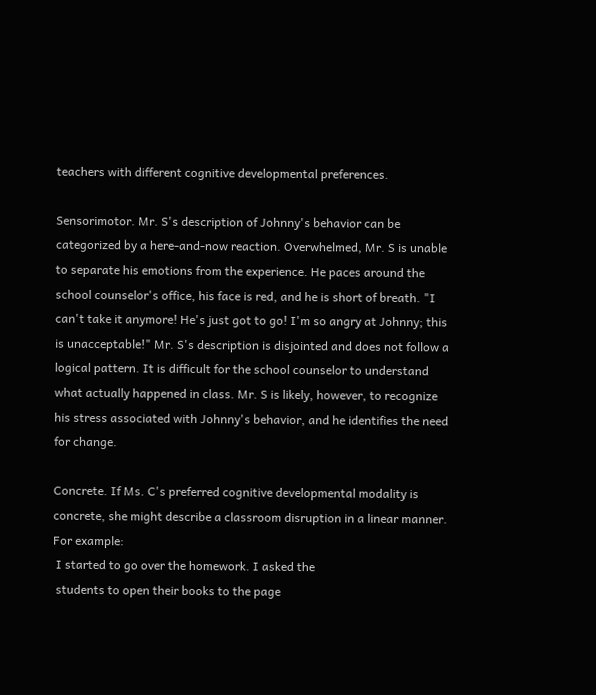teachers with different cognitive developmental preferences.

Sensorimotor. Mr. S's description of Johnny's behavior can be categorized by a here-and-now reaction. Overwhelmed, Mr. S is unable to separate his emotions from the experience. He paces around the school counselor's office, his face is red, and he is short of breath. "I can't take it anymore! He's just got to go! I'm so angry at Johnny; this is unacceptable!" Mr. S's description is disjointed and does not follow a logical pattern. It is difficult for the school counselor to understand what actually happened in class. Mr. S is likely, however, to recognize his stress associated with Johnny's behavior, and he identifies the need for change.

Concrete. If Ms. C's preferred cognitive developmental modality is concrete, she might describe a classroom disruption in a linear manner. For example:
 I started to go over the homework. I asked the
 students to open their books to the page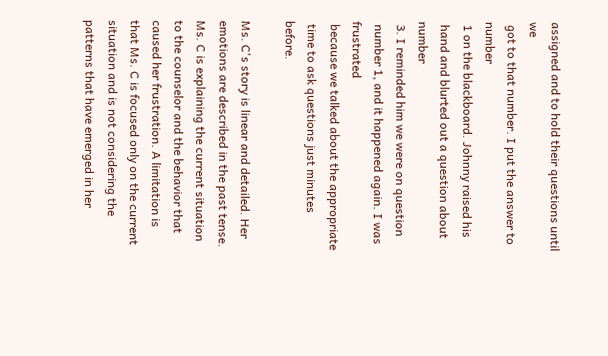assigned and to hold their questions until we
 got to that number. I put the answer to number
 1 on the blackboard. Johnny raised his
 hand and blurted out a question about number
 3. I reminded him we were on question
 number 1, and it happened again. I was frustrated
 because we talked about the appropriate
 time to ask questions just minutes before.

Ms. C's story is linear and detailed. Her emotions are described in the past tense. Ms. C is explaining the current situation to the counselor and the behavior that caused her frustration. A limitation is that Ms. C is focused only on the current situation and is not considering the patterns that have emerged in her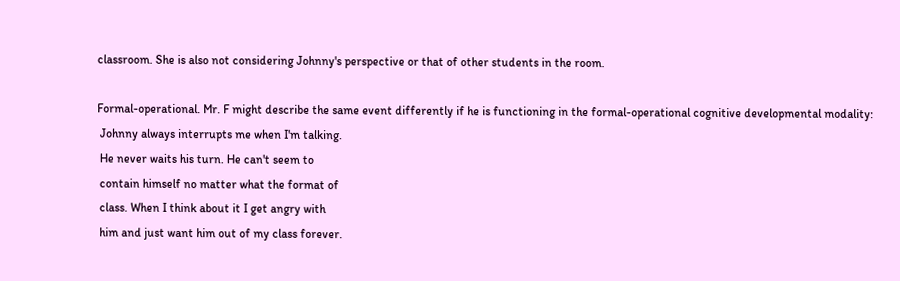classroom. She is also not considering Johnny's perspective or that of other students in the room.

Formal-operational. Mr. F might describe the same event differently if he is functioning in the formal-operational cognitive developmental modality:
 Johnny always interrupts me when I'm talking.
 He never waits his turn. He can't seem to
 contain himself no matter what the format of
 class. When I think about it I get angry with
 him and just want him out of my class forever.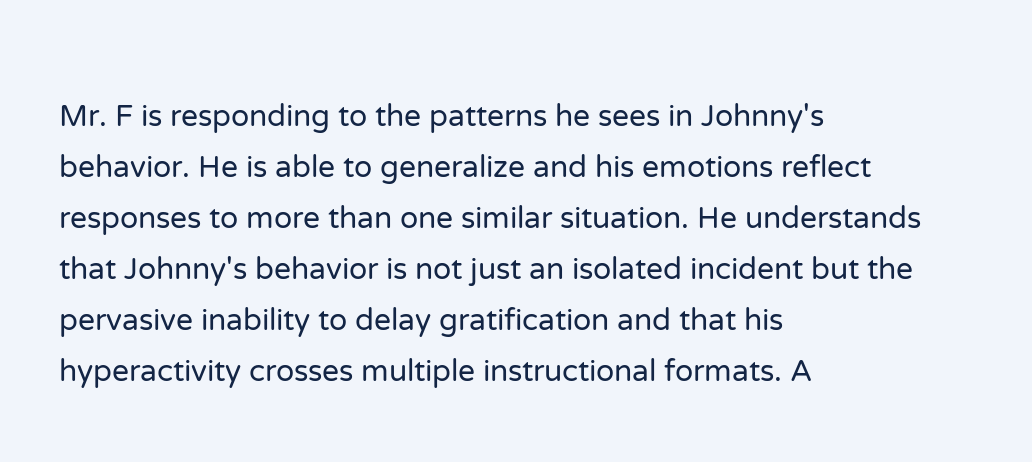Mr. F is responding to the patterns he sees in Johnny's behavior. He is able to generalize and his emotions reflect responses to more than one similar situation. He understands that Johnny's behavior is not just an isolated incident but the pervasive inability to delay gratification and that his hyperactivity crosses multiple instructional formats. A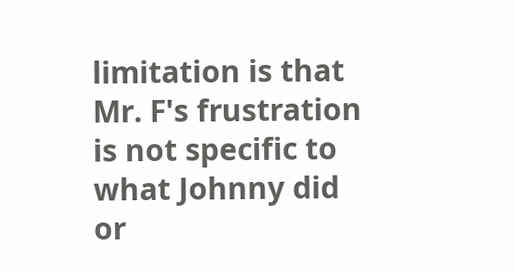limitation is that Mr. F's frustration is not specific to what Johnny did or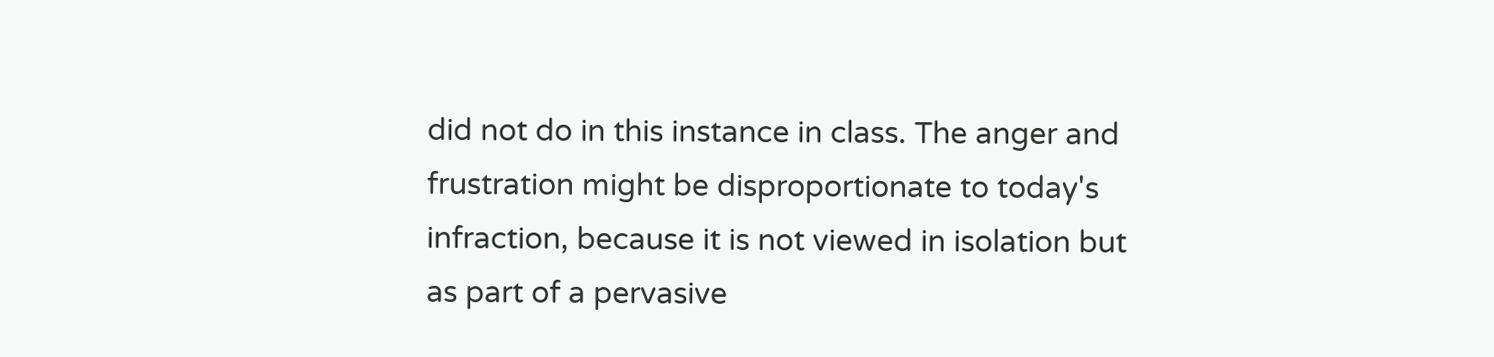did not do in this instance in class. The anger and frustration might be disproportionate to today's infraction, because it is not viewed in isolation but as part of a pervasive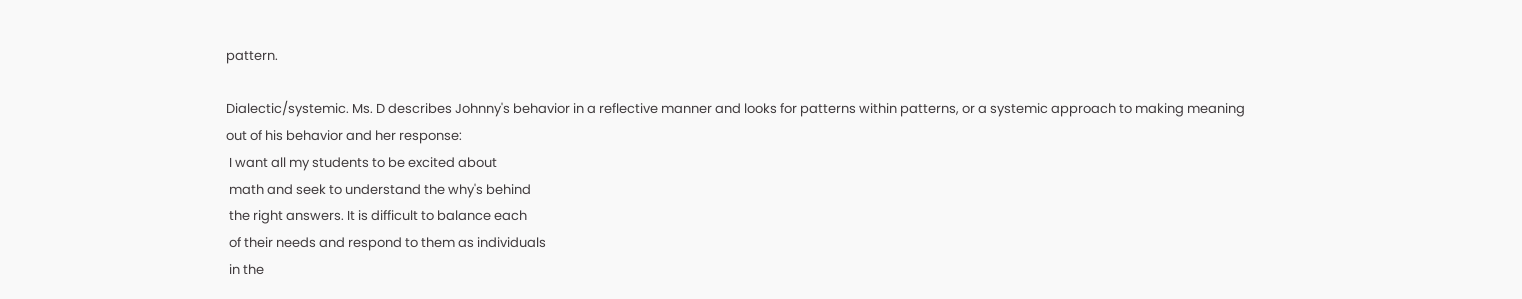pattern.

Dialectic/systemic. Ms. D describes Johnny's behavior in a reflective manner and looks for patterns within patterns, or a systemic approach to making meaning out of his behavior and her response:
 I want all my students to be excited about
 math and seek to understand the why's behind
 the right answers. It is difficult to balance each
 of their needs and respond to them as individuals
 in the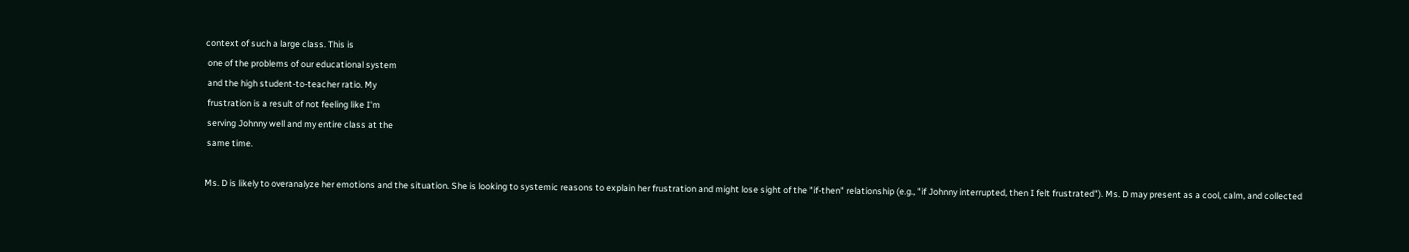context of such a large class. This is
 one of the problems of our educational system
 and the high student-to-teacher ratio. My
 frustration is a result of not feeling like I'm
 serving Johnny well and my entire class at the
 same time.

Ms. D is likely to overanalyze her emotions and the situation. She is looking to systemic reasons to explain her frustration and might lose sight of the "if-then" relationship (e.g., "if Johnny interrupted, then I felt frustrated"). Ms. D may present as a cool, calm, and collected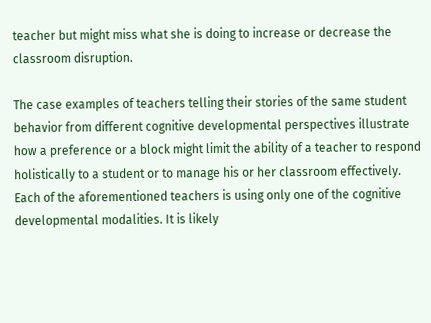teacher but might miss what she is doing to increase or decrease the classroom disruption.

The case examples of teachers telling their stories of the same student behavior from different cognitive developmental perspectives illustrate how a preference or a block might limit the ability of a teacher to respond holistically to a student or to manage his or her classroom effectively. Each of the aforementioned teachers is using only one of the cognitive developmental modalities. It is likely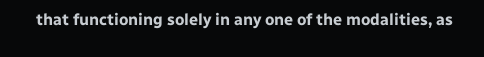that functioning solely in any one of the modalities, as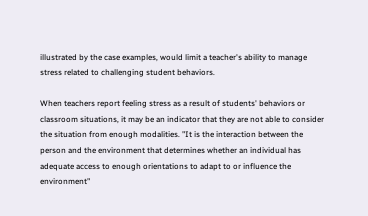illustrated by the case examples, would limit a teacher's ability to manage stress related to challenging student behaviors.

When teachers report feeling stress as a result of students' behaviors or classroom situations, it may be an indicator that they are not able to consider the situation from enough modalities. "It is the interaction between the person and the environment that determines whether an individual has adequate access to enough orientations to adapt to or influence the environment"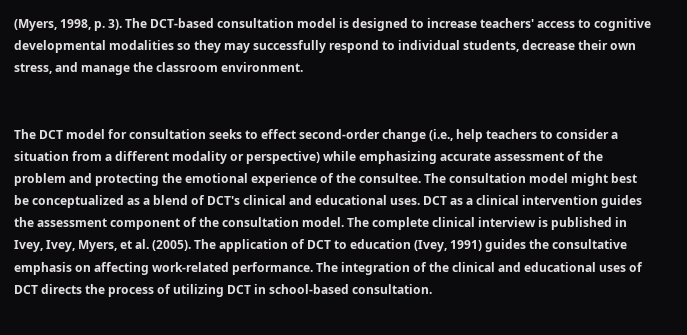(Myers, 1998, p. 3). The DCT-based consultation model is designed to increase teachers' access to cognitive developmental modalities so they may successfully respond to individual students, decrease their own stress, and manage the classroom environment.


The DCT model for consultation seeks to effect second-order change (i.e., help teachers to consider a situation from a different modality or perspective) while emphasizing accurate assessment of the problem and protecting the emotional experience of the consultee. The consultation model might best be conceptualized as a blend of DCT's clinical and educational uses. DCT as a clinical intervention guides the assessment component of the consultation model. The complete clinical interview is published in Ivey, Ivey, Myers, et al. (2005). The application of DCT to education (Ivey, 1991) guides the consultative emphasis on affecting work-related performance. The integration of the clinical and educational uses of DCT directs the process of utilizing DCT in school-based consultation.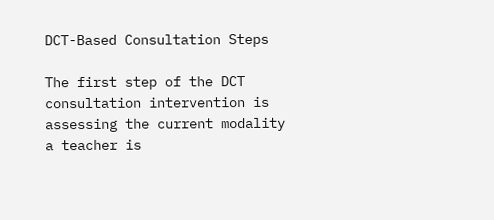DCT-Based Consultation Steps

The first step of the DCT consultation intervention is assessing the current modality a teacher is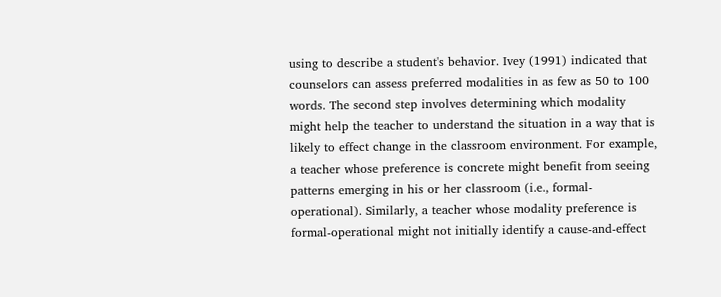using to describe a student's behavior. Ivey (1991) indicated that counselors can assess preferred modalities in as few as 50 to 100 words. The second step involves determining which modality might help the teacher to understand the situation in a way that is likely to effect change in the classroom environment. For example, a teacher whose preference is concrete might benefit from seeing patterns emerging in his or her classroom (i.e., formal-operational). Similarly, a teacher whose modality preference is formal-operational might not initially identify a cause-and-effect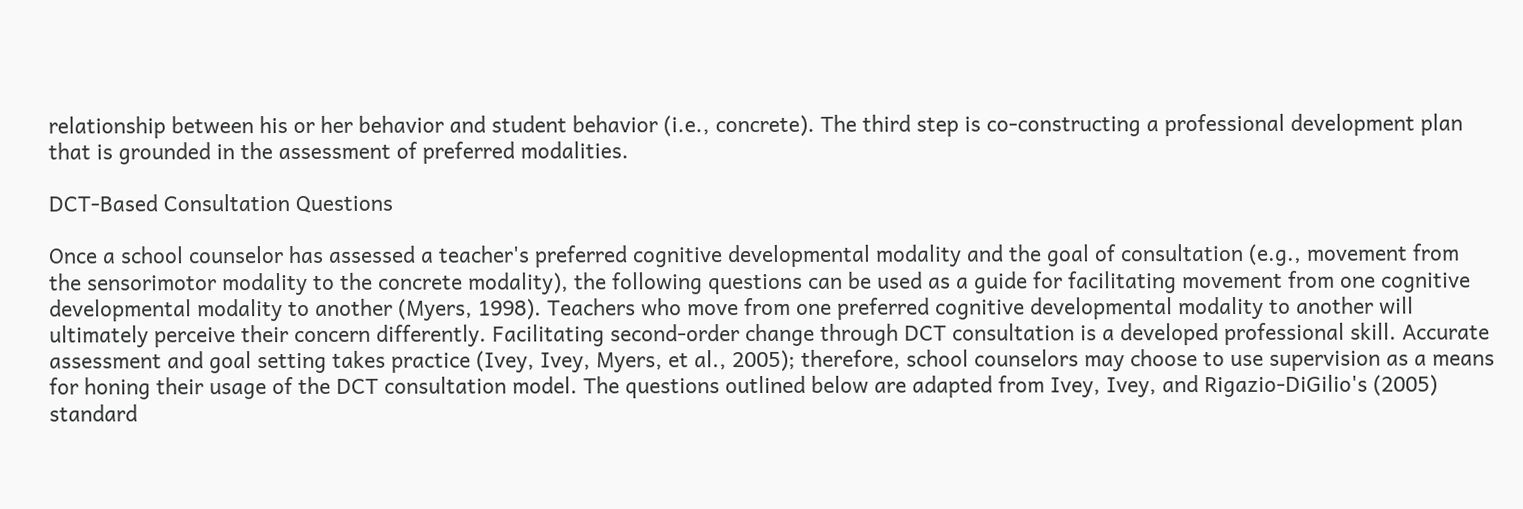relationship between his or her behavior and student behavior (i.e., concrete). The third step is co-constructing a professional development plan that is grounded in the assessment of preferred modalities.

DCT-Based Consultation Questions

Once a school counselor has assessed a teacher's preferred cognitive developmental modality and the goal of consultation (e.g., movement from the sensorimotor modality to the concrete modality), the following questions can be used as a guide for facilitating movement from one cognitive developmental modality to another (Myers, 1998). Teachers who move from one preferred cognitive developmental modality to another will ultimately perceive their concern differently. Facilitating second-order change through DCT consultation is a developed professional skill. Accurate assessment and goal setting takes practice (Ivey, Ivey, Myers, et al., 2005); therefore, school counselors may choose to use supervision as a means for honing their usage of the DCT consultation model. The questions outlined below are adapted from Ivey, Ivey, and Rigazio-DiGilio's (2005) standard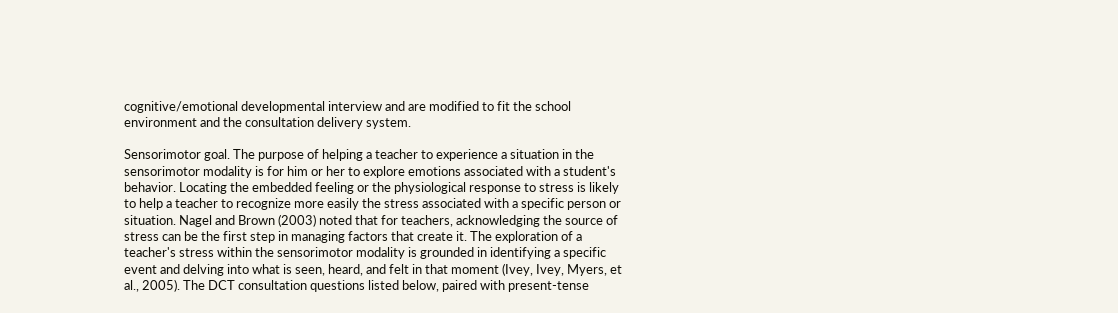cognitive/emotional developmental interview and are modified to fit the school environment and the consultation delivery system.

Sensorimotor goal. The purpose of helping a teacher to experience a situation in the sensorimotor modality is for him or her to explore emotions associated with a student's behavior. Locating the embedded feeling or the physiological response to stress is likely to help a teacher to recognize more easily the stress associated with a specific person or situation. Nagel and Brown (2003) noted that for teachers, acknowledging the source of stress can be the first step in managing factors that create it. The exploration of a teacher's stress within the sensorimotor modality is grounded in identifying a specific event and delving into what is seen, heard, and felt in that moment (Ivey, Ivey, Myers, et al., 2005). The DCT consultation questions listed below, paired with present-tense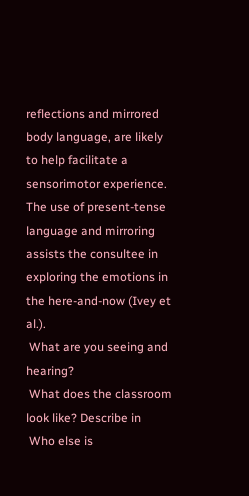reflections and mirrored body language, are likely to help facilitate a sensorimotor experience. The use of present-tense language and mirroring assists the consultee in exploring the emotions in the here-and-now (Ivey et al.).
 What are you seeing and hearing?
 What does the classroom look like? Describe in
 Who else is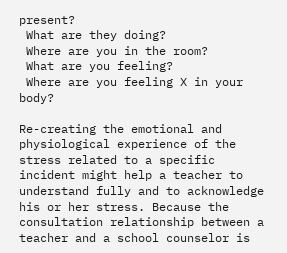present?
 What are they doing?
 Where are you in the room?
 What are you feeling?
 Where are you feeling X in your body?

Re-creating the emotional and physiological experience of the stress related to a specific incident might help a teacher to understand fully and to acknowledge his or her stress. Because the consultation relationship between a teacher and a school counselor is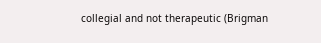collegial and not therapeutic (Brigman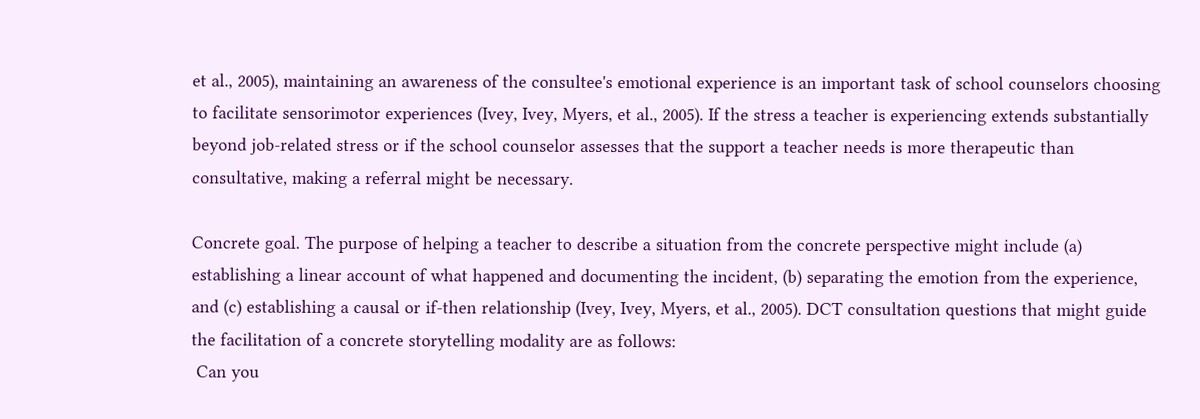et al., 2005), maintaining an awareness of the consultee's emotional experience is an important task of school counselors choosing to facilitate sensorimotor experiences (Ivey, Ivey, Myers, et al., 2005). If the stress a teacher is experiencing extends substantially beyond job-related stress or if the school counselor assesses that the support a teacher needs is more therapeutic than consultative, making a referral might be necessary.

Concrete goal. The purpose of helping a teacher to describe a situation from the concrete perspective might include (a) establishing a linear account of what happened and documenting the incident, (b) separating the emotion from the experience, and (c) establishing a causal or if-then relationship (Ivey, Ivey, Myers, et al., 2005). DCT consultation questions that might guide the facilitation of a concrete storytelling modality are as follows:
 Can you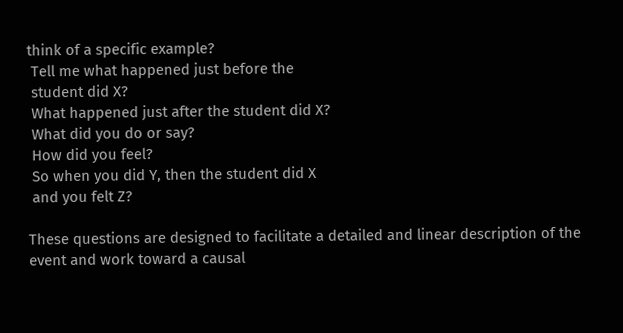think of a specific example?
 Tell me what happened just before the
 student did X?
 What happened just after the student did X?
 What did you do or say?
 How did you feel?
 So when you did Y, then the student did X
 and you felt Z?

These questions are designed to facilitate a detailed and linear description of the event and work toward a causal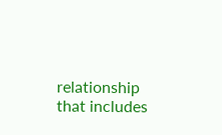relationship that includes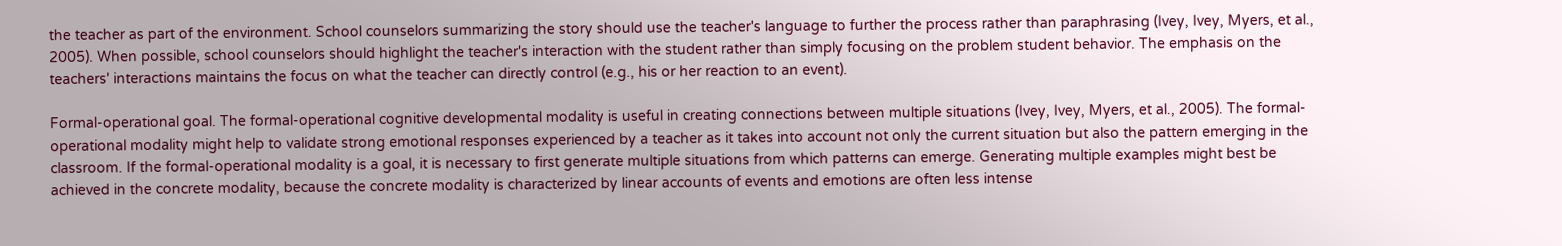the teacher as part of the environment. School counselors summarizing the story should use the teacher's language to further the process rather than paraphrasing (Ivey, Ivey, Myers, et al., 2005). When possible, school counselors should highlight the teacher's interaction with the student rather than simply focusing on the problem student behavior. The emphasis on the teachers' interactions maintains the focus on what the teacher can directly control (e.g., his or her reaction to an event).

Formal-operational goal. The formal-operational cognitive developmental modality is useful in creating connections between multiple situations (Ivey, Ivey, Myers, et al., 2005). The formal-operational modality might help to validate strong emotional responses experienced by a teacher as it takes into account not only the current situation but also the pattern emerging in the classroom. If the formal-operational modality is a goal, it is necessary to first generate multiple situations from which patterns can emerge. Generating multiple examples might best be achieved in the concrete modality, because the concrete modality is characterized by linear accounts of events and emotions are often less intense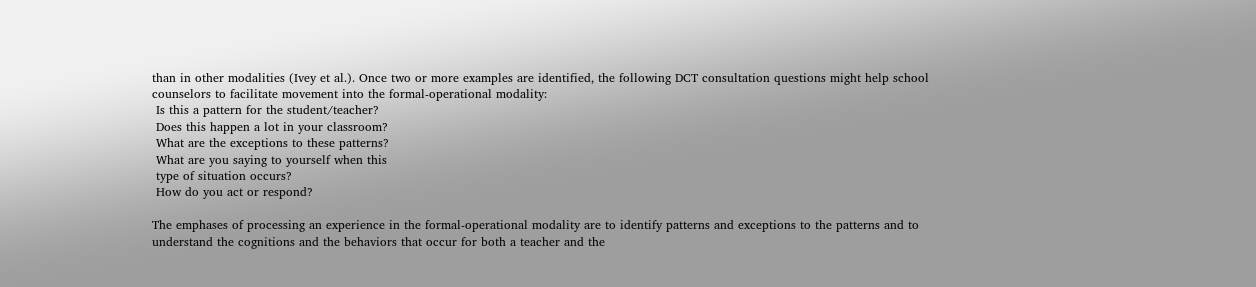than in other modalities (Ivey et al.). Once two or more examples are identified, the following DCT consultation questions might help school counselors to facilitate movement into the formal-operational modality:
 Is this a pattern for the student/teacher?
 Does this happen a lot in your classroom?
 What are the exceptions to these patterns?
 What are you saying to yourself when this
 type of situation occurs?
 How do you act or respond?

The emphases of processing an experience in the formal-operational modality are to identify patterns and exceptions to the patterns and to understand the cognitions and the behaviors that occur for both a teacher and the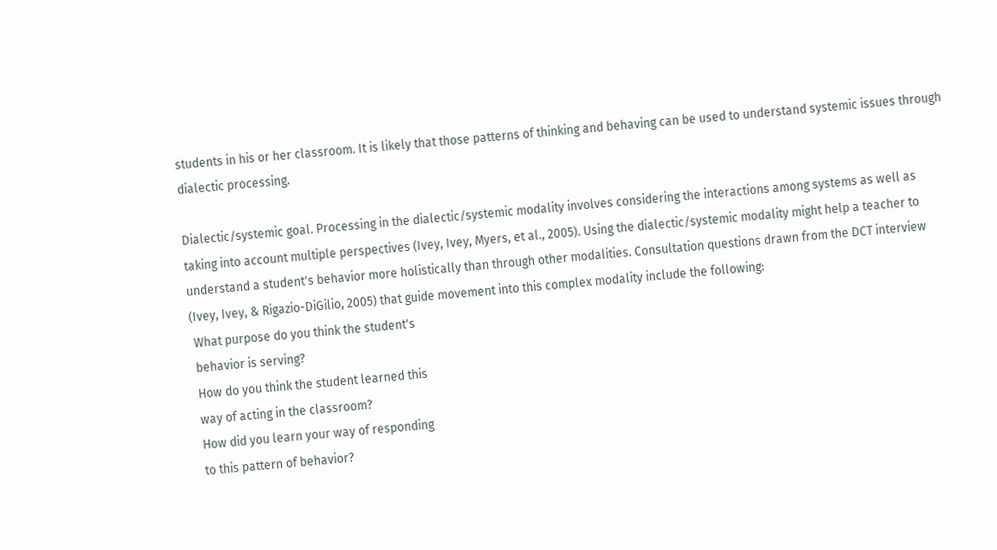students in his or her classroom. It is likely that those patterns of thinking and behaving can be used to understand systemic issues through dialectic processing.

Dialectic/systemic goal. Processing in the dialectic/systemic modality involves considering the interactions among systems as well as taking into account multiple perspectives (Ivey, Ivey, Myers, et al., 2005). Using the dialectic/systemic modality might help a teacher to understand a student's behavior more holistically than through other modalities. Consultation questions drawn from the DCT interview (Ivey, Ivey, & Rigazio-DiGilio, 2005) that guide movement into this complex modality include the following:
 What purpose do you think the student's
 behavior is serving?
 How do you think the student learned this
 way of acting in the classroom?
 How did you learn your way of responding
 to this pattern of behavior?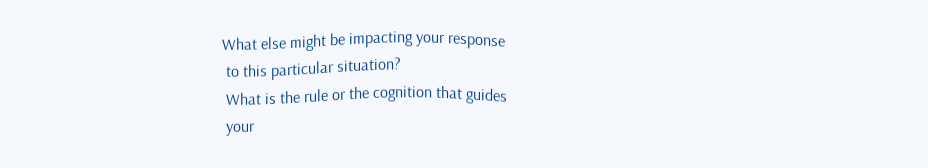What else might be impacting your response
 to this particular situation?
 What is the rule or the cognition that guides
 your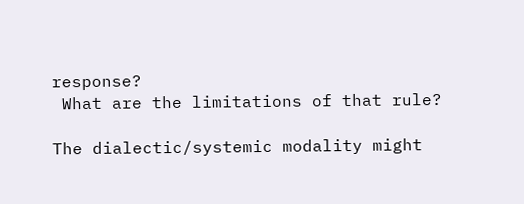response?
 What are the limitations of that rule?

The dialectic/systemic modality might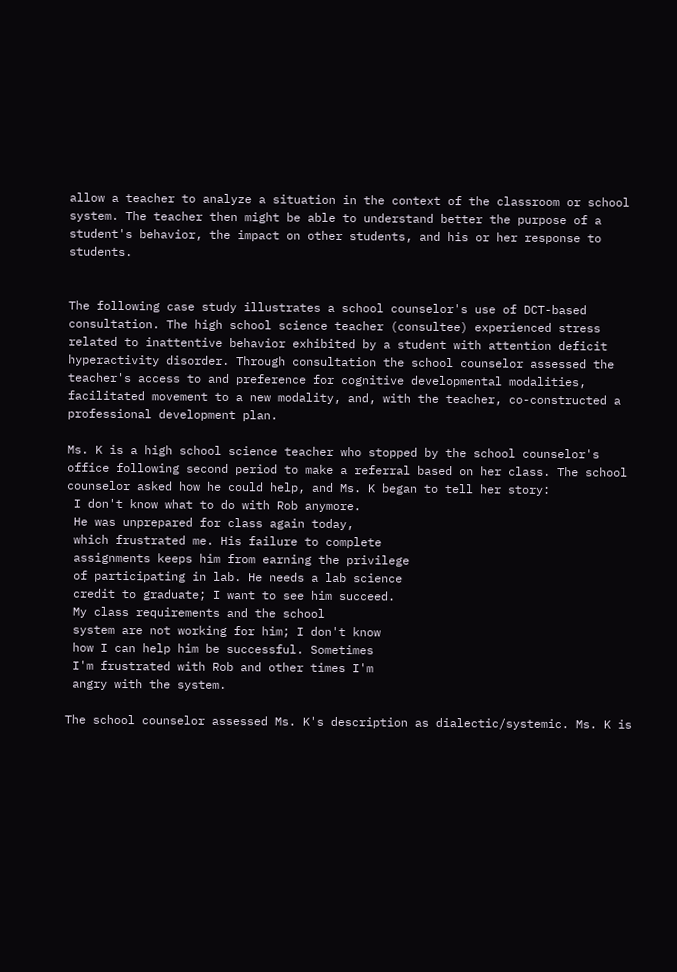allow a teacher to analyze a situation in the context of the classroom or school system. The teacher then might be able to understand better the purpose of a student's behavior, the impact on other students, and his or her response to students.


The following case study illustrates a school counselor's use of DCT-based consultation. The high school science teacher (consultee) experienced stress related to inattentive behavior exhibited by a student with attention deficit hyperactivity disorder. Through consultation the school counselor assessed the teacher's access to and preference for cognitive developmental modalities, facilitated movement to a new modality, and, with the teacher, co-constructed a professional development plan.

Ms. K is a high school science teacher who stopped by the school counselor's office following second period to make a referral based on her class. The school counselor asked how he could help, and Ms. K began to tell her story:
 I don't know what to do with Rob anymore.
 He was unprepared for class again today,
 which frustrated me. His failure to complete
 assignments keeps him from earning the privilege
 of participating in lab. He needs a lab science
 credit to graduate; I want to see him succeed.
 My class requirements and the school
 system are not working for him; I don't know
 how I can help him be successful. Sometimes
 I'm frustrated with Rob and other times I'm
 angry with the system.

The school counselor assessed Ms. K's description as dialectic/systemic. Ms. K is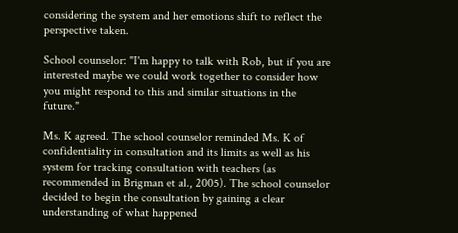considering the system and her emotions shift to reflect the perspective taken.

School counselor: "I'm happy to talk with Rob, but if you are interested maybe we could work together to consider how you might respond to this and similar situations in the future."

Ms. K agreed. The school counselor reminded Ms. K of confidentiality in consultation and its limits as well as his system for tracking consultation with teachers (as recommended in Brigman et al., 2005). The school counselor decided to begin the consultation by gaining a clear understanding of what happened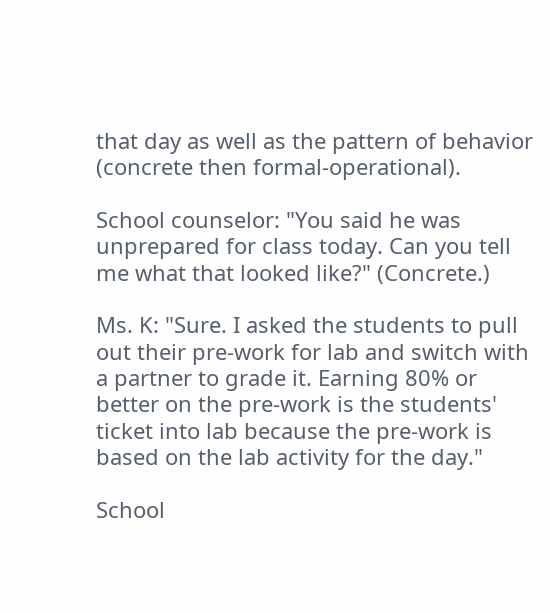that day as well as the pattern of behavior (concrete then formal-operational).

School counselor: "You said he was unprepared for class today. Can you tell me what that looked like?" (Concrete.)

Ms. K: "Sure. I asked the students to pull out their pre-work for lab and switch with a partner to grade it. Earning 80% or better on the pre-work is the students' ticket into lab because the pre-work is based on the lab activity for the day."

School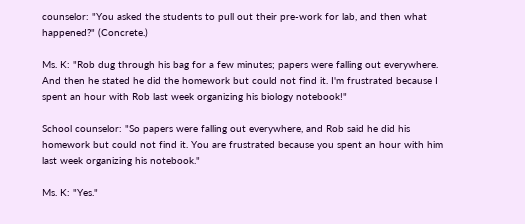counselor: "You asked the students to pull out their pre-work for lab, and then what happened?" (Concrete.)

Ms. K: "Rob dug through his bag for a few minutes; papers were falling out everywhere. And then he stated he did the homework but could not find it. I'm frustrated because I spent an hour with Rob last week organizing his biology notebook!"

School counselor: "So papers were falling out everywhere, and Rob said he did his homework but could not find it. You are frustrated because you spent an hour with him last week organizing his notebook."

Ms. K: "Yes."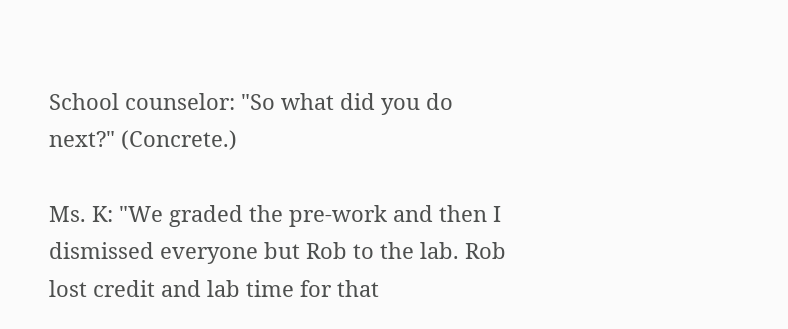School counselor: "So what did you do next?" (Concrete.)

Ms. K: "We graded the pre-work and then I dismissed everyone but Rob to the lab. Rob lost credit and lab time for that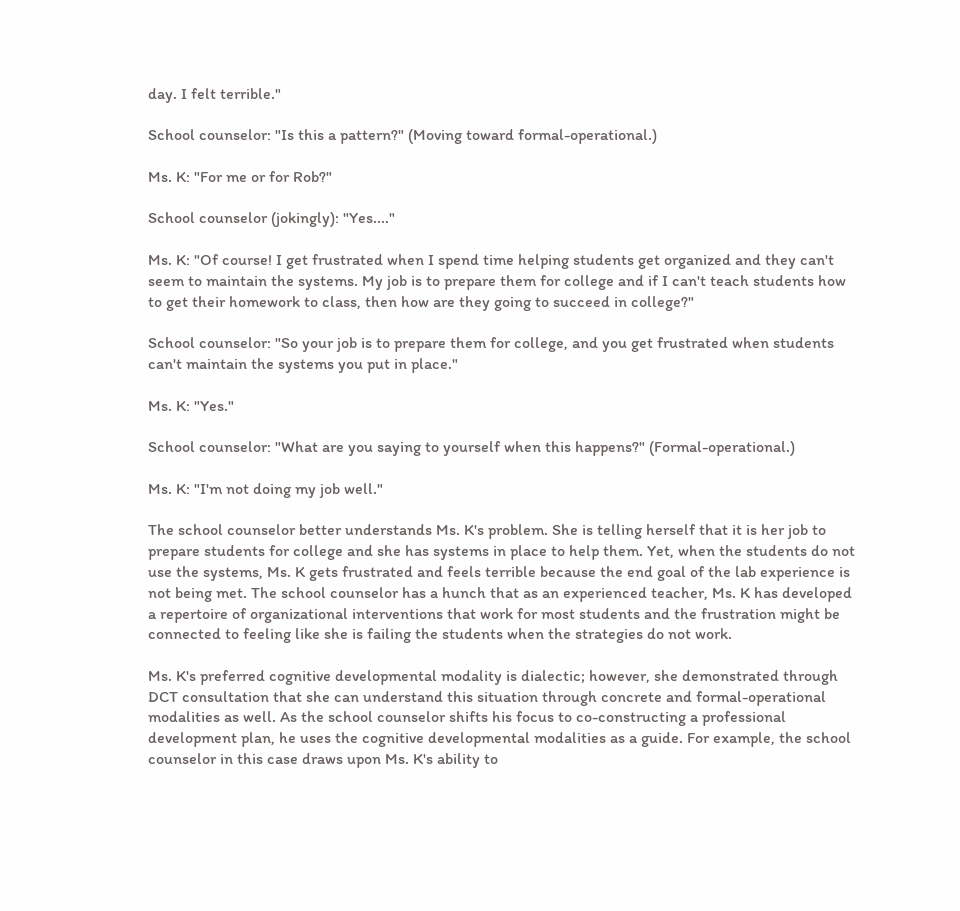day. I felt terrible."

School counselor: "Is this a pattern?" (Moving toward formal-operational.)

Ms. K: "For me or for Rob?"

School counselor (jokingly): "Yes...."

Ms. K: "Of course! I get frustrated when I spend time helping students get organized and they can't seem to maintain the systems. My job is to prepare them for college and if I can't teach students how to get their homework to class, then how are they going to succeed in college?"

School counselor: "So your job is to prepare them for college, and you get frustrated when students can't maintain the systems you put in place."

Ms. K: "Yes."

School counselor: "What are you saying to yourself when this happens?" (Formal-operational.)

Ms. K: "I'm not doing my job well."

The school counselor better understands Ms. K's problem. She is telling herself that it is her job to prepare students for college and she has systems in place to help them. Yet, when the students do not use the systems, Ms. K gets frustrated and feels terrible because the end goal of the lab experience is not being met. The school counselor has a hunch that as an experienced teacher, Ms. K has developed a repertoire of organizational interventions that work for most students and the frustration might be connected to feeling like she is failing the students when the strategies do not work.

Ms. K's preferred cognitive developmental modality is dialectic; however, she demonstrated through DCT consultation that she can understand this situation through concrete and formal-operational modalities as well. As the school counselor shifts his focus to co-constructing a professional development plan, he uses the cognitive developmental modalities as a guide. For example, the school counselor in this case draws upon Ms. K's ability to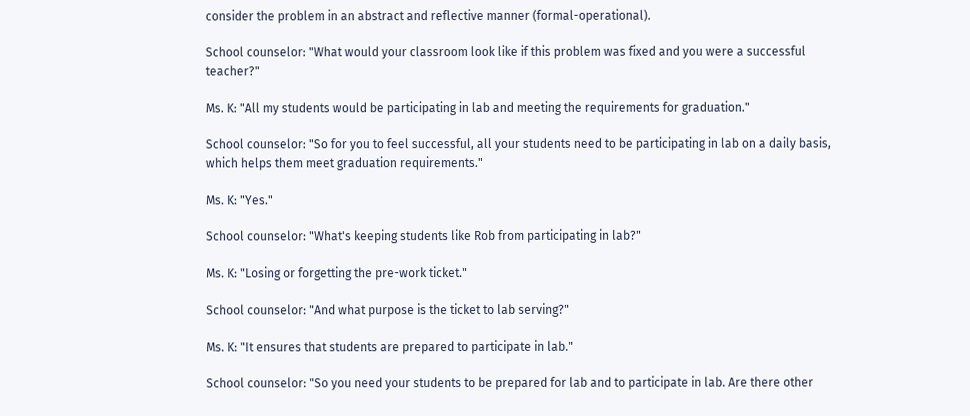consider the problem in an abstract and reflective manner (formal-operational).

School counselor: "What would your classroom look like if this problem was fixed and you were a successful teacher?"

Ms. K: "All my students would be participating in lab and meeting the requirements for graduation."

School counselor: "So for you to feel successful, all your students need to be participating in lab on a daily basis, which helps them meet graduation requirements."

Ms. K: "Yes."

School counselor: "What's keeping students like Rob from participating in lab?"

Ms. K: "Losing or forgetting the pre-work ticket."

School counselor: "And what purpose is the ticket to lab serving?"

Ms. K: "It ensures that students are prepared to participate in lab."

School counselor: "So you need your students to be prepared for lab and to participate in lab. Are there other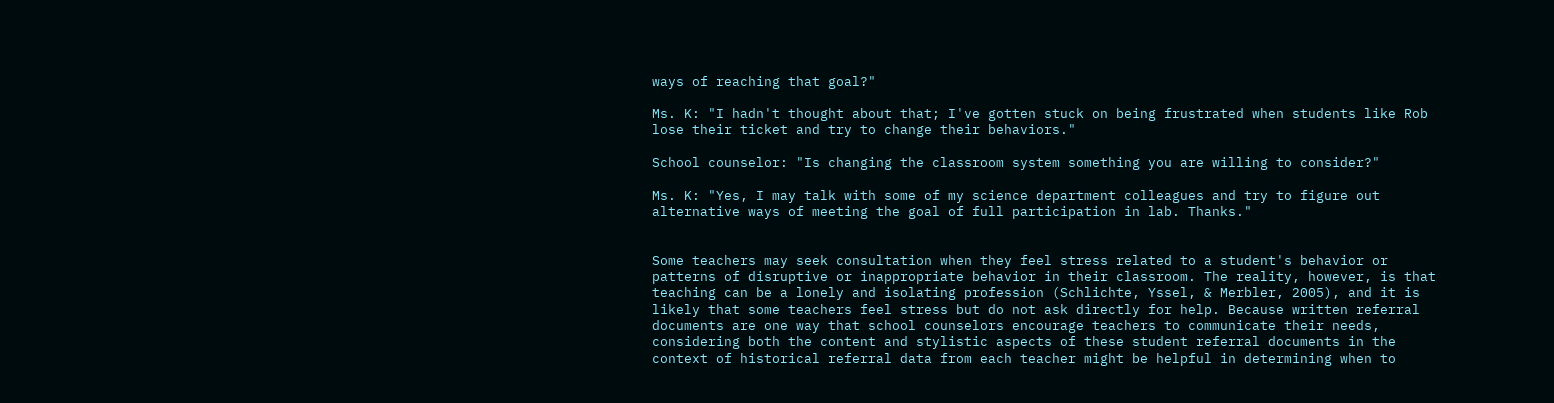ways of reaching that goal?"

Ms. K: "I hadn't thought about that; I've gotten stuck on being frustrated when students like Rob lose their ticket and try to change their behaviors."

School counselor: "Is changing the classroom system something you are willing to consider?"

Ms. K: "Yes, I may talk with some of my science department colleagues and try to figure out alternative ways of meeting the goal of full participation in lab. Thanks."


Some teachers may seek consultation when they feel stress related to a student's behavior or patterns of disruptive or inappropriate behavior in their classroom. The reality, however, is that teaching can be a lonely and isolating profession (Schlichte, Yssel, & Merbler, 2005), and it is likely that some teachers feel stress but do not ask directly for help. Because written referral documents are one way that school counselors encourage teachers to communicate their needs, considering both the content and stylistic aspects of these student referral documents in the context of historical referral data from each teacher might be helpful in determining when to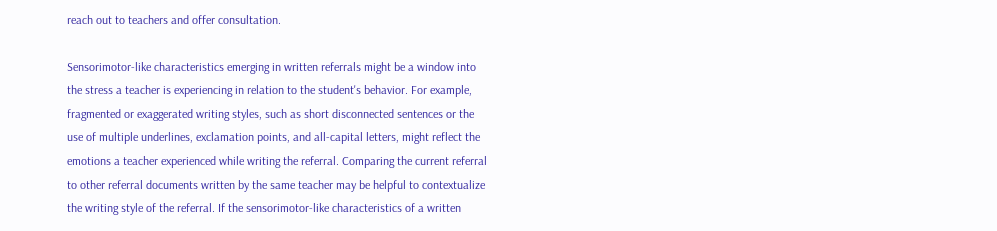reach out to teachers and offer consultation.

Sensorimotor-like characteristics emerging in written referrals might be a window into the stress a teacher is experiencing in relation to the student's behavior. For example, fragmented or exaggerated writing styles, such as short disconnected sentences or the use of multiple underlines, exclamation points, and all-capital letters, might reflect the emotions a teacher experienced while writing the referral. Comparing the current referral to other referral documents written by the same teacher may be helpful to contextualize the writing style of the referral. If the sensorimotor-like characteristics of a written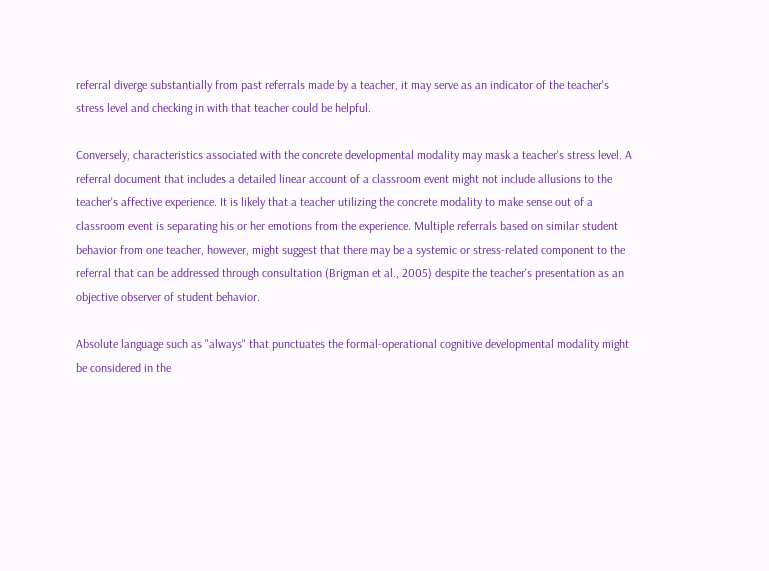referral diverge substantially from past referrals made by a teacher, it may serve as an indicator of the teacher's stress level and checking in with that teacher could be helpful.

Conversely, characteristics associated with the concrete developmental modality may mask a teacher's stress level. A referral document that includes a detailed linear account of a classroom event might not include allusions to the teacher's affective experience. It is likely that a teacher utilizing the concrete modality to make sense out of a classroom event is separating his or her emotions from the experience. Multiple referrals based on similar student behavior from one teacher, however, might suggest that there may be a systemic or stress-related component to the referral that can be addressed through consultation (Brigman et al., 2005) despite the teacher's presentation as an objective observer of student behavior.

Absolute language such as "always" that punctuates the formal-operational cognitive developmental modality might be considered in the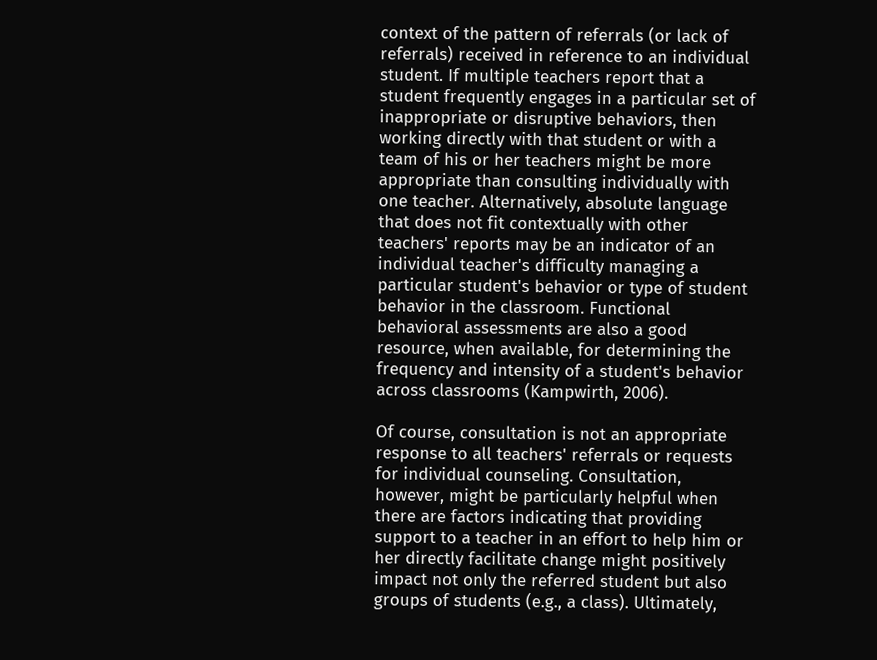context of the pattern of referrals (or lack of referrals) received in reference to an individual student. If multiple teachers report that a student frequently engages in a particular set of inappropriate or disruptive behaviors, then working directly with that student or with a team of his or her teachers might be more appropriate than consulting individually with one teacher. Alternatively, absolute language that does not fit contextually with other teachers' reports may be an indicator of an individual teacher's difficulty managing a particular student's behavior or type of student behavior in the classroom. Functional behavioral assessments are also a good resource, when available, for determining the frequency and intensity of a student's behavior across classrooms (Kampwirth, 2006).

Of course, consultation is not an appropriate response to all teachers' referrals or requests for individual counseling. Consultation, however, might be particularly helpful when there are factors indicating that providing support to a teacher in an effort to help him or her directly facilitate change might positively impact not only the referred student but also groups of students (e.g., a class). Ultimately,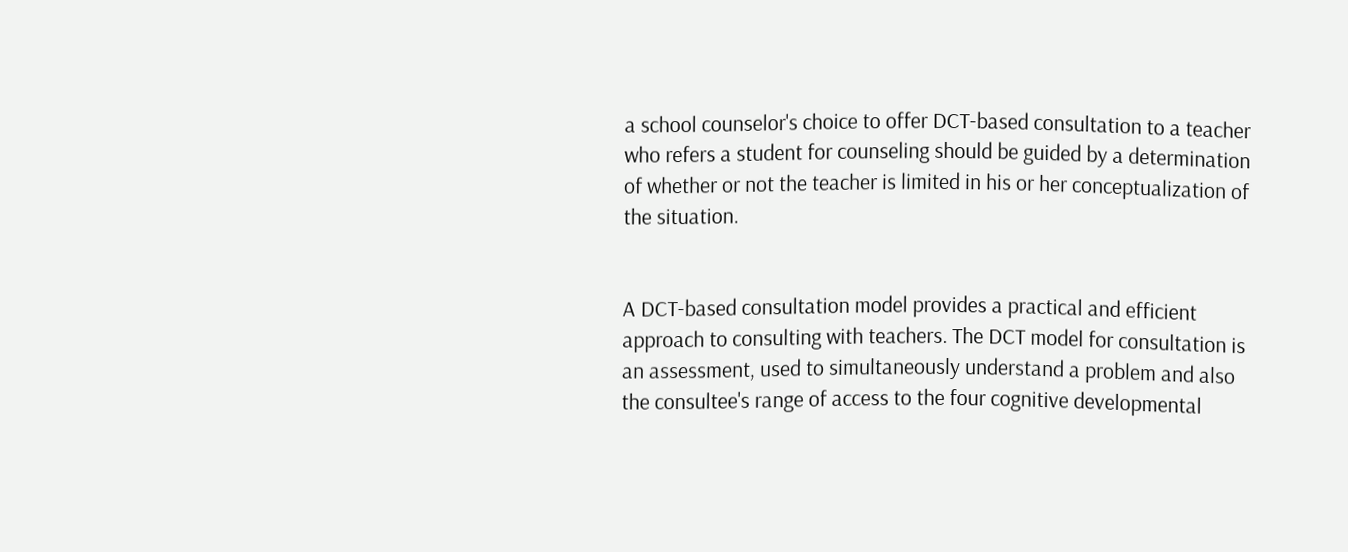a school counselor's choice to offer DCT-based consultation to a teacher who refers a student for counseling should be guided by a determination of whether or not the teacher is limited in his or her conceptualization of the situation.


A DCT-based consultation model provides a practical and efficient approach to consulting with teachers. The DCT model for consultation is an assessment, used to simultaneously understand a problem and also the consultee's range of access to the four cognitive developmental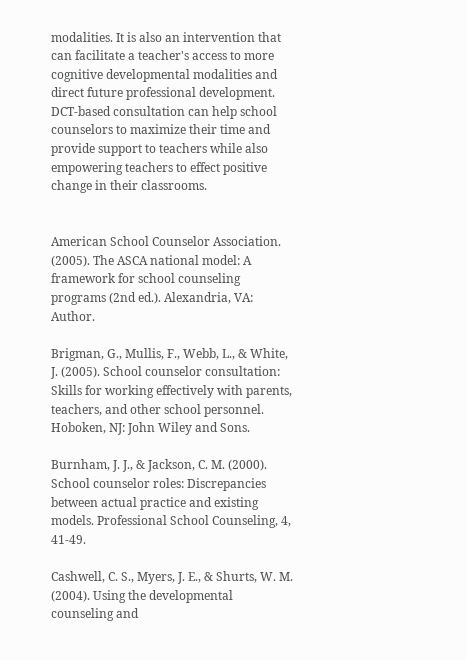modalities. It is also an intervention that can facilitate a teacher's access to more cognitive developmental modalities and direct future professional development. DCT-based consultation can help school counselors to maximize their time and provide support to teachers while also empowering teachers to effect positive change in their classrooms.


American School Counselor Association. (2005). The ASCA national model: A framework for school counseling programs (2nd ed.). Alexandria, VA: Author.

Brigman, G., Mullis, F., Webb, L., & White, J. (2005). School counselor consultation: Skills for working effectively with parents, teachers, and other school personnel. Hoboken, NJ: John Wiley and Sons.

Burnham, J. J., & Jackson, C. M. (2000). School counselor roles: Discrepancies between actual practice and existing models. Professional School Counseling, 4, 41-49.

Cashwell, C. S., Myers, J. E., & Shurts, W. M. (2004). Using the developmental counseling and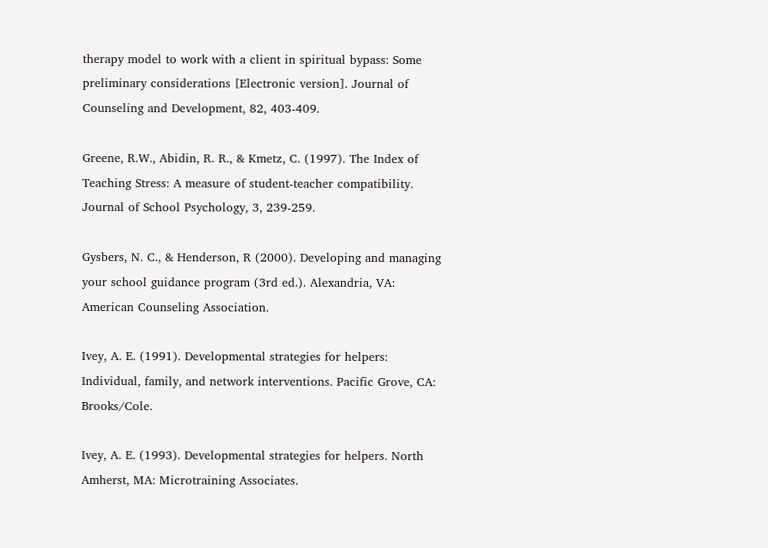therapy model to work with a client in spiritual bypass: Some preliminary considerations [Electronic version]. Journal of Counseling and Development, 82, 403-409.

Greene, R.W., Abidin, R. R., & Kmetz, C. (1997). The Index of Teaching Stress: A measure of student-teacher compatibility. Journal of School Psychology, 3, 239-259.

Gysbers, N. C., & Henderson, R (2000). Developing and managing your school guidance program (3rd ed.). Alexandria, VA: American Counseling Association.

Ivey, A. E. (1991). Developmental strategies for helpers: Individual, family, and network interventions. Pacific Grove, CA: Brooks/Cole.

Ivey, A. E. (1993). Developmental strategies for helpers. North Amherst, MA: Microtraining Associates.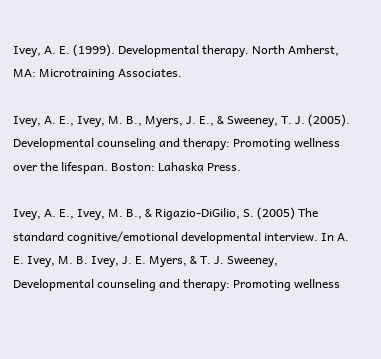Ivey, A. E. (1999). Developmental therapy. North Amherst, MA: Microtraining Associates.

Ivey, A. E., Ivey, M. B., Myers, J. E., & Sweeney, T. J. (2005). Developmental counseling and therapy: Promoting wellness over the lifespan. Boston: Lahaska Press.

Ivey, A. E., Ivey, M. B., & Rigazio-DiGilio, S. (2005) The standard cognitive/emotional developmental interview. In A. E. Ivey, M. B. Ivey, J. E. Myers, & T. J. Sweeney, Developmental counseling and therapy: Promoting wellness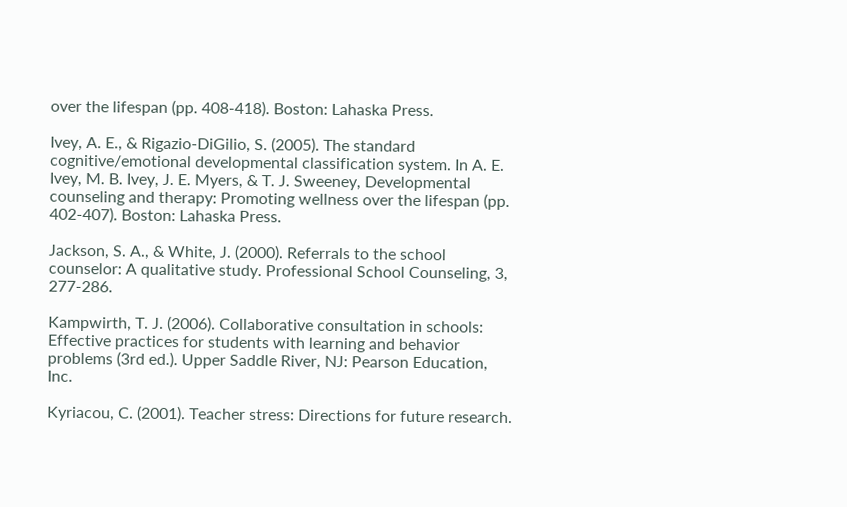over the lifespan (pp. 408-418). Boston: Lahaska Press.

Ivey, A. E., & Rigazio-DiGilio, S. (2005). The standard cognitive/emotional developmental classification system. In A. E. Ivey, M. B. Ivey, J. E. Myers, & T. J. Sweeney, Developmental counseling and therapy: Promoting wellness over the lifespan (pp. 402-407). Boston: Lahaska Press.

Jackson, S. A., & White, J. (2000). Referrals to the school counselor: A qualitative study. Professional School Counseling, 3, 277-286.

Kampwirth, T. J. (2006). Collaborative consultation in schools: Effective practices for students with learning and behavior problems (3rd ed.). Upper Saddle River, NJ: Pearson Education, Inc.

Kyriacou, C. (2001). Teacher stress: Directions for future research.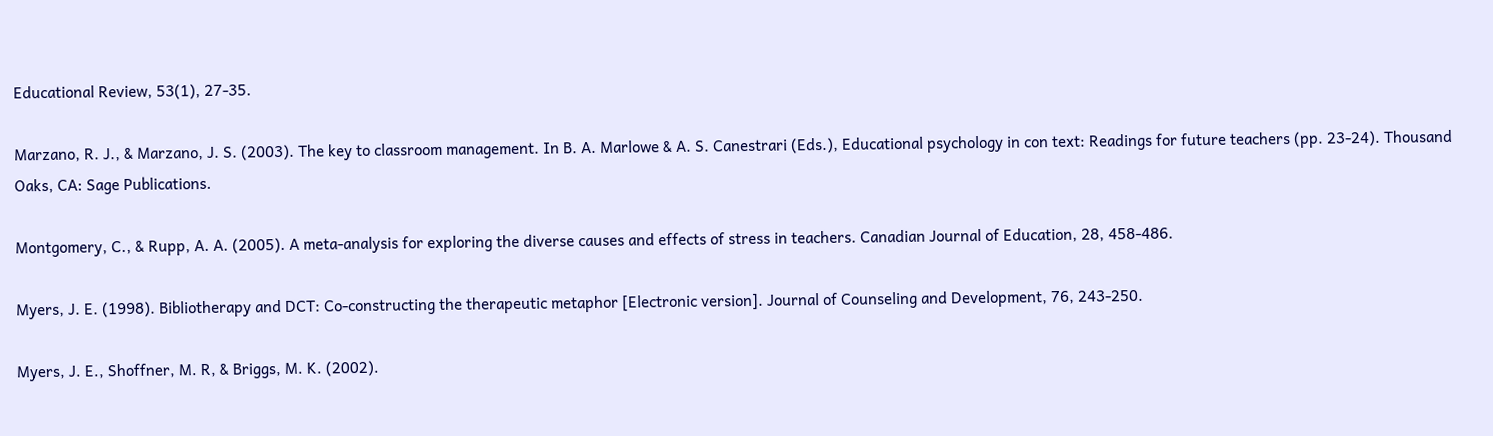Educational Review, 53(1), 27-35.

Marzano, R. J., & Marzano, J. S. (2003). The key to classroom management. In B. A. Marlowe & A. S. Canestrari (Eds.), Educational psychology in con text: Readings for future teachers (pp. 23-24). Thousand Oaks, CA: Sage Publications.

Montgomery, C., & Rupp, A. A. (2005). A meta-analysis for exploring the diverse causes and effects of stress in teachers. Canadian Journal of Education, 28, 458-486.

Myers, J. E. (1998). Bibliotherapy and DCT: Co-constructing the therapeutic metaphor [Electronic version]. Journal of Counseling and Development, 76, 243-250.

Myers, J. E., Shoffner, M. R, & Briggs, M. K. (2002).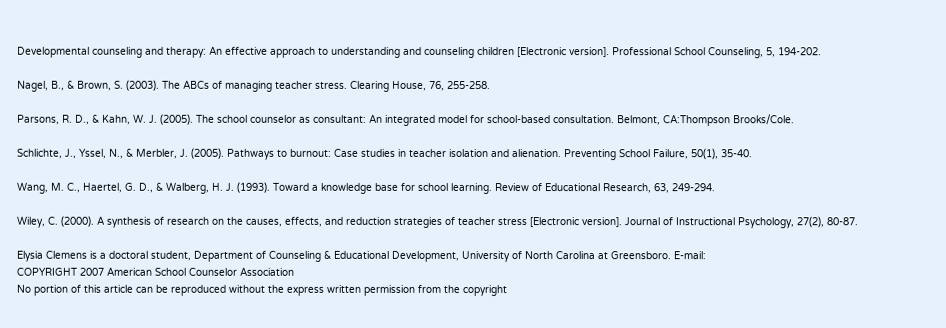Developmental counseling and therapy: An effective approach to understanding and counseling children [Electronic version]. Professional School Counseling, 5, 194-202.

Nagel, B., & Brown, S. (2003). The ABCs of managing teacher stress. Clearing House, 76, 255-258.

Parsons, R. D., & Kahn, W. J. (2005). The school counselor as consultant: An integrated model for school-based consultation. Belmont, CA:Thompson Brooks/Cole.

Schlichte, J., Yssel, N., & Merbler, J. (2005). Pathways to burnout: Case studies in teacher isolation and alienation. Preventing School Failure, 50(1), 35-40.

Wang, M. C., Haertel, G. D., & Walberg, H. J. (1993). Toward a knowledge base for school learning. Review of Educational Research, 63, 249-294.

Wiley, C. (2000). A synthesis of research on the causes, effects, and reduction strategies of teacher stress [Electronic version]. Journal of Instructional Psychology, 27(2), 80-87.

Elysia Clemens is a doctoral student, Department of Counseling & Educational Development, University of North Carolina at Greensboro. E-mail:
COPYRIGHT 2007 American School Counselor Association
No portion of this article can be reproduced without the express written permission from the copyright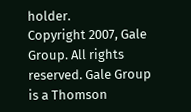holder.
Copyright 2007, Gale Group. All rights reserved. Gale Group is a Thomson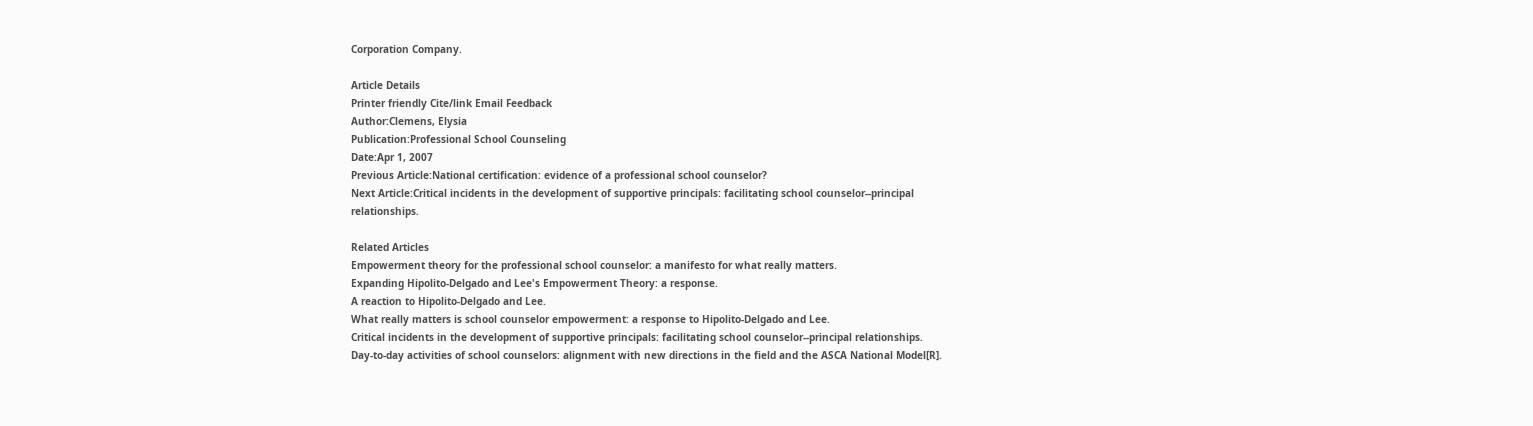Corporation Company.

Article Details
Printer friendly Cite/link Email Feedback
Author:Clemens, Elysia
Publication:Professional School Counseling
Date:Apr 1, 2007
Previous Article:National certification: evidence of a professional school counselor?
Next Article:Critical incidents in the development of supportive principals: facilitating school counselor--principal relationships.

Related Articles
Empowerment theory for the professional school counselor: a manifesto for what really matters.
Expanding Hipolito-Delgado and Lee's Empowerment Theory: a response.
A reaction to Hipolito-Delgado and Lee.
What really matters is school counselor empowerment: a response to Hipolito-Delgado and Lee.
Critical incidents in the development of supportive principals: facilitating school counselor--principal relationships.
Day-to-day activities of school counselors: alignment with new directions in the field and the ASCA National Model[R].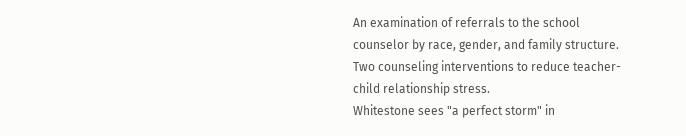An examination of referrals to the school counselor by race, gender, and family structure.
Two counseling interventions to reduce teacher-child relationship stress.
Whitestone sees "a perfect storm" in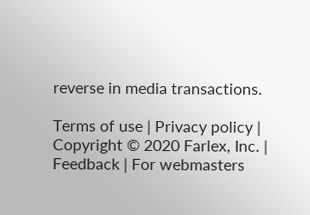reverse in media transactions.

Terms of use | Privacy policy | Copyright © 2020 Farlex, Inc. | Feedback | For webmasters